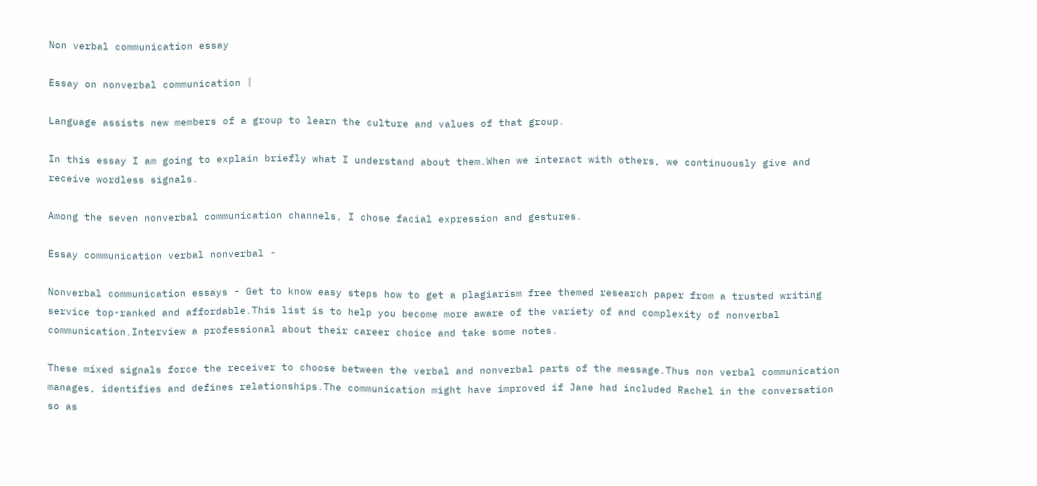Non verbal communication essay

Essay on nonverbal communication |

Language assists new members of a group to learn the culture and values of that group.

In this essay I am going to explain briefly what I understand about them.When we interact with others, we continuously give and receive wordless signals.

Among the seven nonverbal communication channels, I chose facial expression and gestures.

Essay communication verbal nonverbal -

Nonverbal communication essays - Get to know easy steps how to get a plagiarism free themed research paper from a trusted writing service top-ranked and affordable.This list is to help you become more aware of the variety of and complexity of nonverbal communication.Interview a professional about their career choice and take some notes.

These mixed signals force the receiver to choose between the verbal and nonverbal parts of the message.Thus non verbal communication manages, identifies and defines relationships.The communication might have improved if Jane had included Rachel in the conversation so as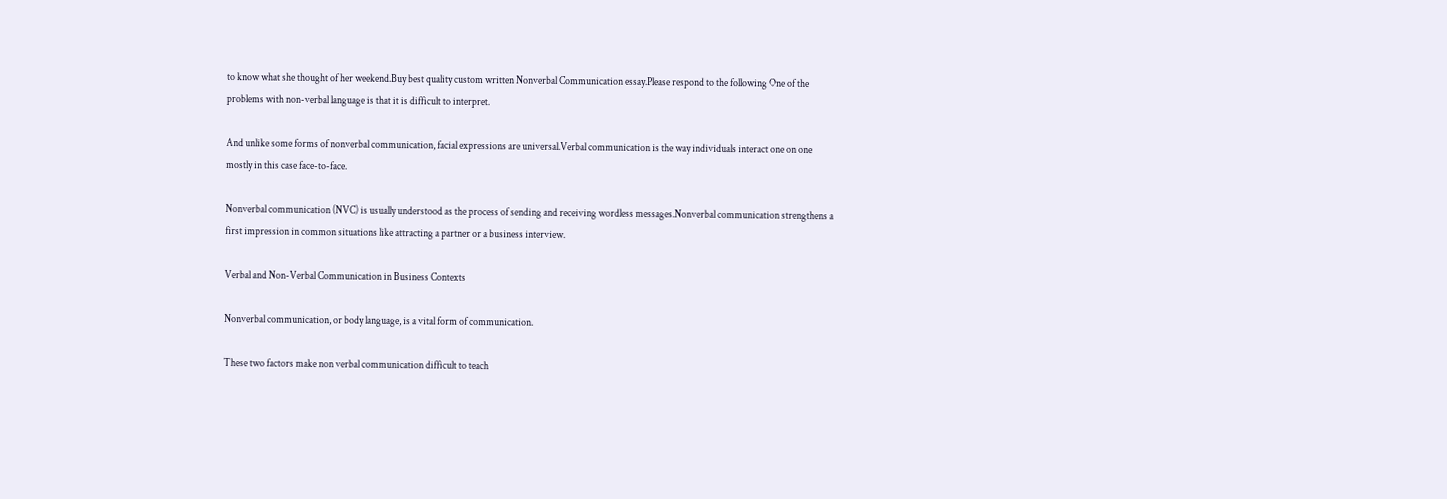to know what she thought of her weekend.Buy best quality custom written Nonverbal Communication essay.Please respond to the following One of the problems with non-verbal language is that it is difficult to interpret.

And unlike some forms of nonverbal communication, facial expressions are universal.Verbal communication is the way individuals interact one on one mostly in this case face-to-face.

Nonverbal communication (NVC) is usually understood as the process of sending and receiving wordless messages.Nonverbal communication strengthens a first impression in common situations like attracting a partner or a business interview.

Verbal and Non-Verbal Communication in Business Contexts

Nonverbal communication, or body language, is a vital form of communication.

These two factors make non verbal communication difficult to teach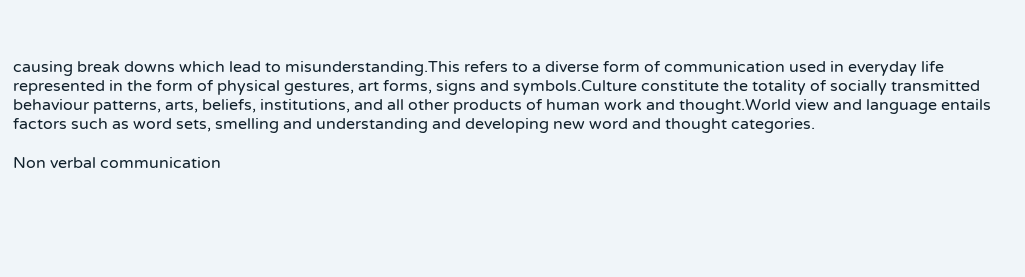causing break downs which lead to misunderstanding.This refers to a diverse form of communication used in everyday life represented in the form of physical gestures, art forms, signs and symbols.Culture constitute the totality of socially transmitted behaviour patterns, arts, beliefs, institutions, and all other products of human work and thought.World view and language entails factors such as word sets, smelling and understanding and developing new word and thought categories.

Non verbal communication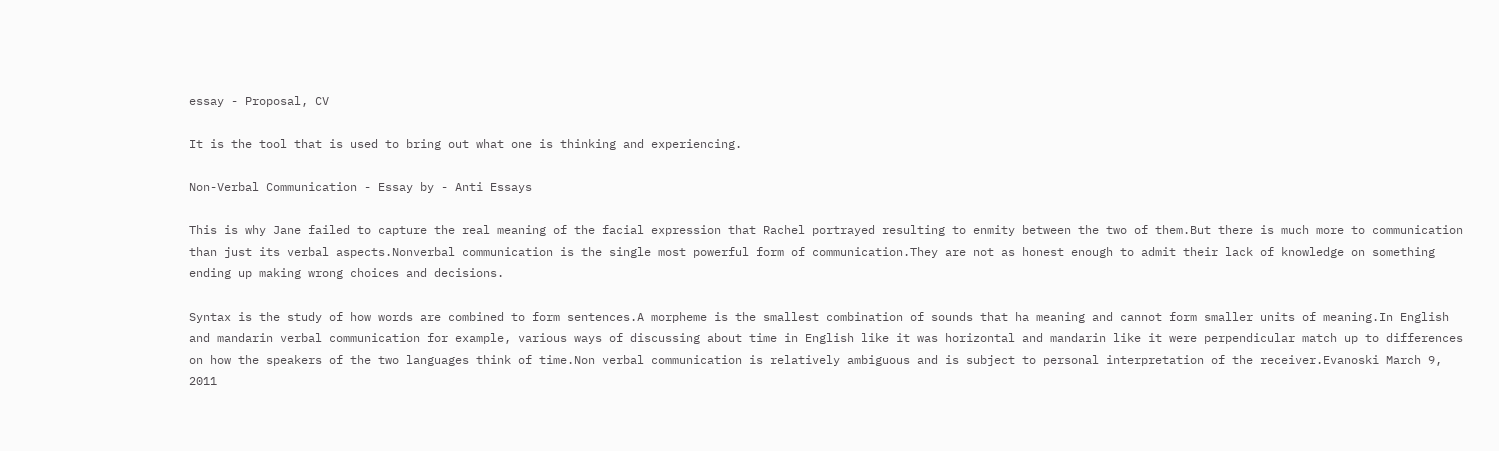essay - Proposal, CV

It is the tool that is used to bring out what one is thinking and experiencing.

Non-Verbal Communication - Essay by - Anti Essays

This is why Jane failed to capture the real meaning of the facial expression that Rachel portrayed resulting to enmity between the two of them.But there is much more to communication than just its verbal aspects.Nonverbal communication is the single most powerful form of communication.They are not as honest enough to admit their lack of knowledge on something ending up making wrong choices and decisions.

Syntax is the study of how words are combined to form sentences.A morpheme is the smallest combination of sounds that ha meaning and cannot form smaller units of meaning.In English and mandarin verbal communication for example, various ways of discussing about time in English like it was horizontal and mandarin like it were perpendicular match up to differences on how the speakers of the two languages think of time.Non verbal communication is relatively ambiguous and is subject to personal interpretation of the receiver.Evanoski March 9, 2011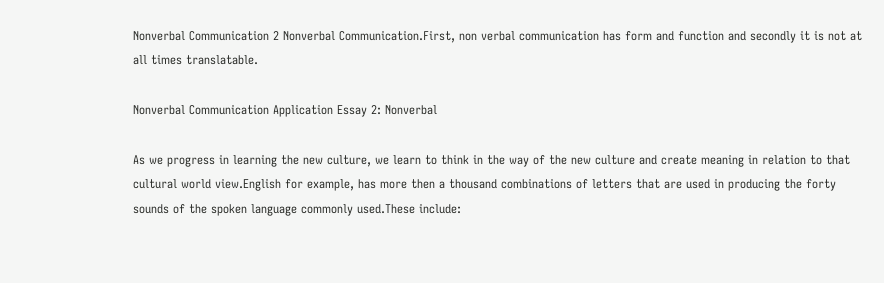Nonverbal Communication 2 Nonverbal Communication.First, non verbal communication has form and function and secondly it is not at all times translatable.

Nonverbal Communication Application Essay 2: Nonverbal

As we progress in learning the new culture, we learn to think in the way of the new culture and create meaning in relation to that cultural world view.English for example, has more then a thousand combinations of letters that are used in producing the forty sounds of the spoken language commonly used.These include: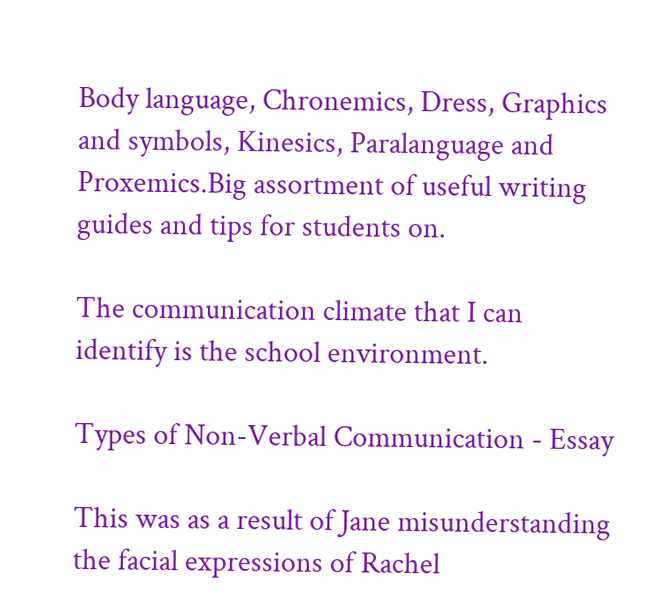Body language, Chronemics, Dress, Graphics and symbols, Kinesics, Paralanguage and Proxemics.Big assortment of useful writing guides and tips for students on.

The communication climate that I can identify is the school environment.

Types of Non-Verbal Communication - Essay

This was as a result of Jane misunderstanding the facial expressions of Rachel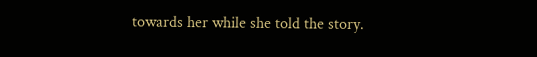towards her while she told the story.